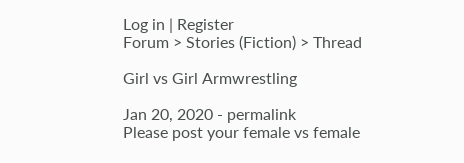Log in | Register
Forum > Stories (Fiction) > Thread

Girl vs Girl Armwrestling

Jan 20, 2020 - permalink
Please post your female vs female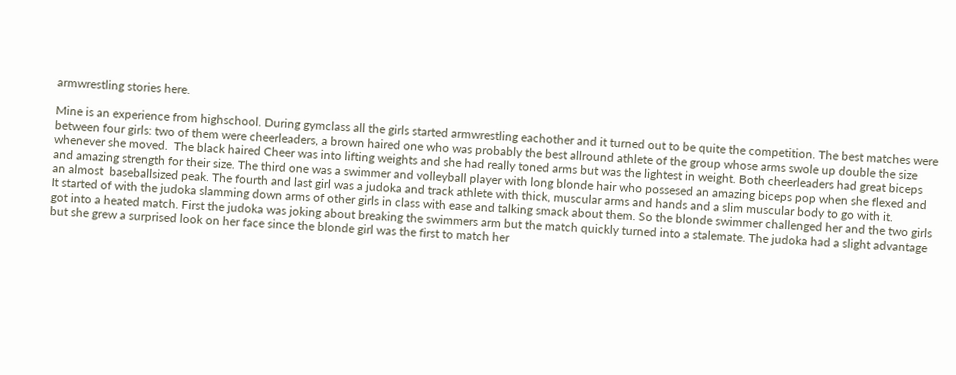armwrestling stories here.

Mine is an experience from highschool. During gymclass all the girls started armwrestling eachother and it turned out to be quite the competition. The best matches were between four girls: two of them were cheerleaders, a brown haired one who was probably the best allround athlete of the group whose arms swole up double the size whenever she moved.  The black haired Cheer was into lifting weights and she had really toned arms but was the lightest in weight. Both cheerleaders had great biceps and amazing strength for their size. The third one was a swimmer and volleyball player with long blonde hair who possesed an amazing biceps pop when she flexed and an almost  baseballsized peak. The fourth and last girl was a judoka and track athlete with thick, muscular arms and hands and a slim muscular body to go with it.
It started of with the judoka slamming down arms of other girls in class with ease and talking smack about them. So the blonde swimmer challenged her and the two girls got into a heated match. First the judoka was joking about breaking the swimmers arm but the match quickly turned into a stalemate. The judoka had a slight advantage but she grew a surprised look on her face since the blonde girl was the first to match her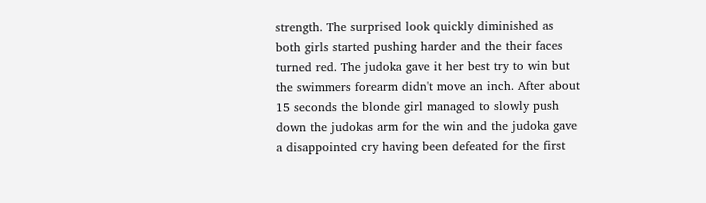strength. The surprised look quickly diminished as both girls started pushing harder and the their faces turned red. The judoka gave it her best try to win but the swimmers forearm didn't move an inch. After about 15 seconds the blonde girl managed to slowly push down the judokas arm for the win and the judoka gave a disappointed cry having been defeated for the first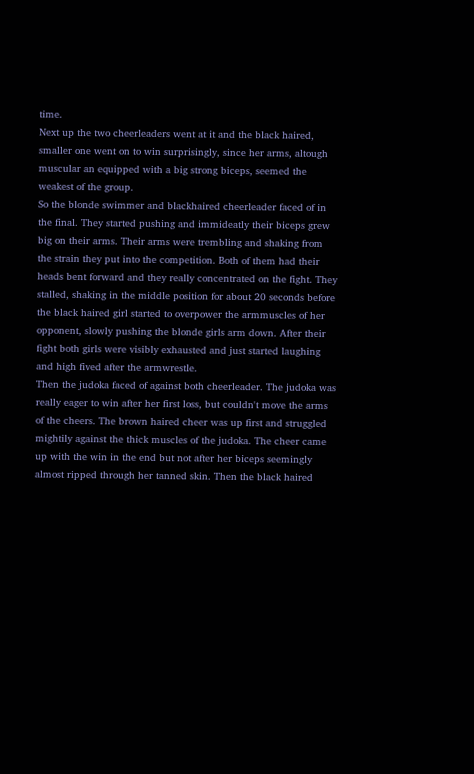time.
Next up the two cheerleaders went at it and the black haired, smaller one went on to win surprisingly, since her arms, altough muscular an equipped with a big strong biceps, seemed the weakest of the group.
So the blonde swimmer and blackhaired cheerleader faced of in the final. They started pushing and immideatly their biceps grew big on their arms. Their arms were trembling and shaking from the strain they put into the competition. Both of them had their heads bent forward and they really concentrated on the fight. They stalled, shaking in the middle position for about 20 seconds before the black haired girl started to overpower the armmuscles of her opponent, slowly pushing the blonde girls arm down. After their fight both girls were visibly exhausted and just started laughing and high fived after the armwrestle.
Then the judoka faced of against both cheerleader. The judoka was really eager to win after her first loss, but couldn't move the arms of the cheers. The brown haired cheer was up first and struggled mightily against the thick muscles of the judoka. The cheer came up with the win in the end but not after her biceps seemingly almost ripped through her tanned skin. Then the black haired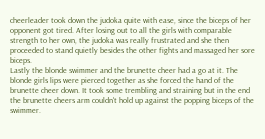cheerleader took down the judoka quite with ease, since the biceps of her opponent got tired. After losing out to all the girls with comparable strength to her own, the judoka was really frustrated and she then proceeded to stand quietly besides the other fights and massaged her sore biceps.
Lastly the blonde swimmer and the brunette cheer had a go at it. The blonde girls lips were pierced together as she forced the hand of the brunette cheer down. It took some trembling and straining but in the end the brunette cheers arm couldn't hold up against the popping biceps of the swimmer.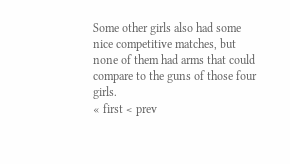Some other girls also had some nice competitive matches, but none of them had arms that could compare to the guns of those four girls.
« first < prev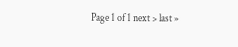Page 1 of 1 next > last »